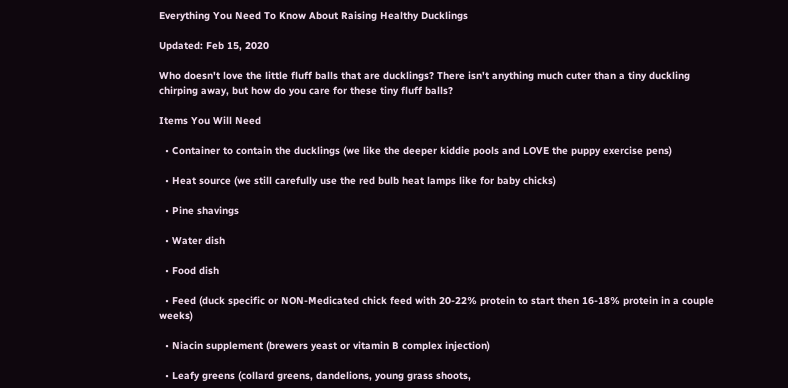Everything You Need To Know About Raising Healthy Ducklings

Updated: Feb 15, 2020

Who doesn't love the little fluff balls that are ducklings? There isn't anything much cuter than a tiny duckling chirping away, but how do you care for these tiny fluff balls?

Items You Will Need

  • Container to contain the ducklings (we like the deeper kiddie pools and LOVE the puppy exercise pens)

  • Heat source (we still carefully use the red bulb heat lamps like for baby chicks)

  • Pine shavings

  • Water dish

  • Food dish

  • Feed (duck specific or NON-Medicated chick feed with 20-22% protein to start then 16-18% protein in a couple weeks)

  • Niacin supplement (brewers yeast or vitamin B complex injection)

  • Leafy greens (collard greens, dandelions, young grass shoots,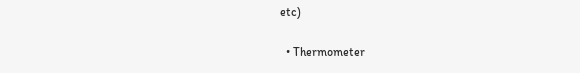etc)

  • Thermometer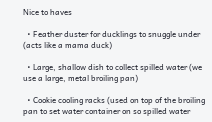Nice to haves

  • Feather duster for ducklings to snuggle under (acts like a mama duck)

  • Large, shallow dish to collect spilled water (we use a large, metal broiling pan)

  • Cookie cooling racks (used on top of the broiling pan to set water container on so spilled water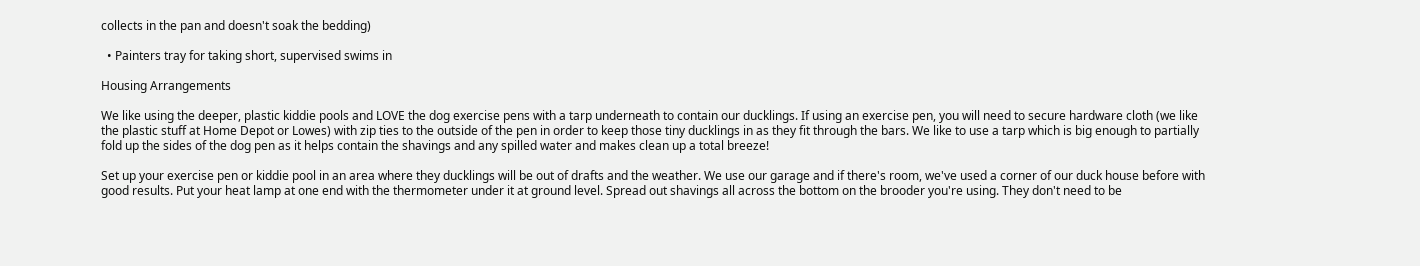collects in the pan and doesn't soak the bedding)

  • Painters tray for taking short, supervised swims in

Housing Arrangements

We like using the deeper, plastic kiddie pools and LOVE the dog exercise pens with a tarp underneath to contain our ducklings. If using an exercise pen, you will need to secure hardware cloth (we like the plastic stuff at Home Depot or Lowes) with zip ties to the outside of the pen in order to keep those tiny ducklings in as they fit through the bars. We like to use a tarp which is big enough to partially fold up the sides of the dog pen as it helps contain the shavings and any spilled water and makes clean up a total breeze!

Set up your exercise pen or kiddie pool in an area where they ducklings will be out of drafts and the weather. We use our garage and if there's room, we've used a corner of our duck house before with good results. Put your heat lamp at one end with the thermometer under it at ground level. Spread out shavings all across the bottom on the brooder you're using. They don't need to be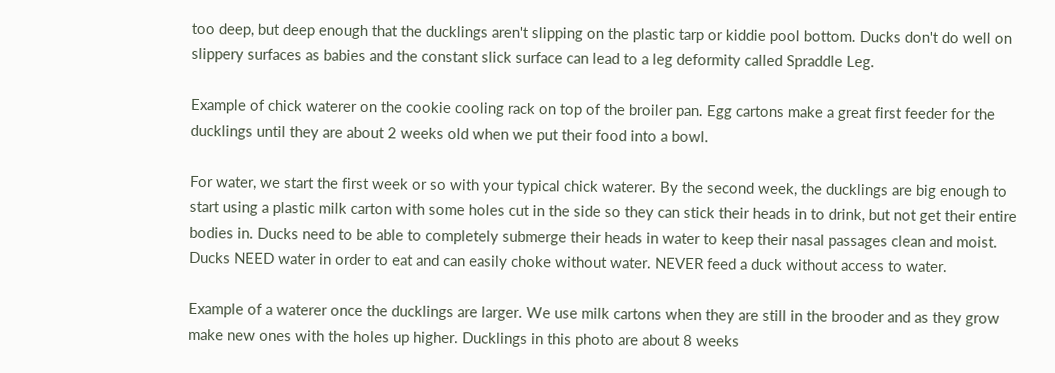too deep, but deep enough that the ducklings aren't slipping on the plastic tarp or kiddie pool bottom. Ducks don't do well on slippery surfaces as babies and the constant slick surface can lead to a leg deformity called Spraddle Leg.

Example of chick waterer on the cookie cooling rack on top of the broiler pan. Egg cartons make a great first feeder for the ducklings until they are about 2 weeks old when we put their food into a bowl.

For water, we start the first week or so with your typical chick waterer. By the second week, the ducklings are big enough to start using a plastic milk carton with some holes cut in the side so they can stick their heads in to drink, but not get their entire bodies in. Ducks need to be able to completely submerge their heads in water to keep their nasal passages clean and moist. Ducks NEED water in order to eat and can easily choke without water. NEVER feed a duck without access to water.

Example of a waterer once the ducklings are larger. We use milk cartons when they are still in the brooder and as they grow make new ones with the holes up higher. Ducklings in this photo are about 8 weeks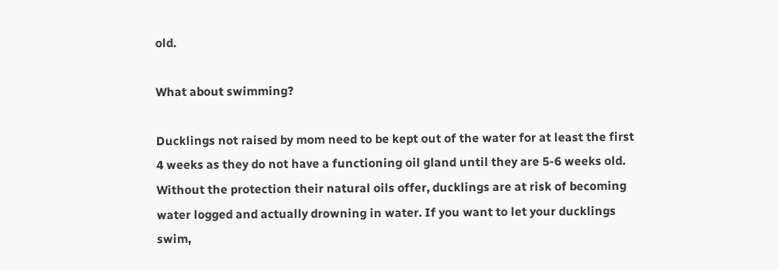old.

What about swimming?

Ducklings not raised by mom need to be kept out of the water for at least the first 4 weeks as they do not have a functioning oil gland until they are 5-6 weeks old. Without the protection their natural oils offer, ducklings are at risk of becoming water logged and actually drowning in water. If you want to let your ducklings swim,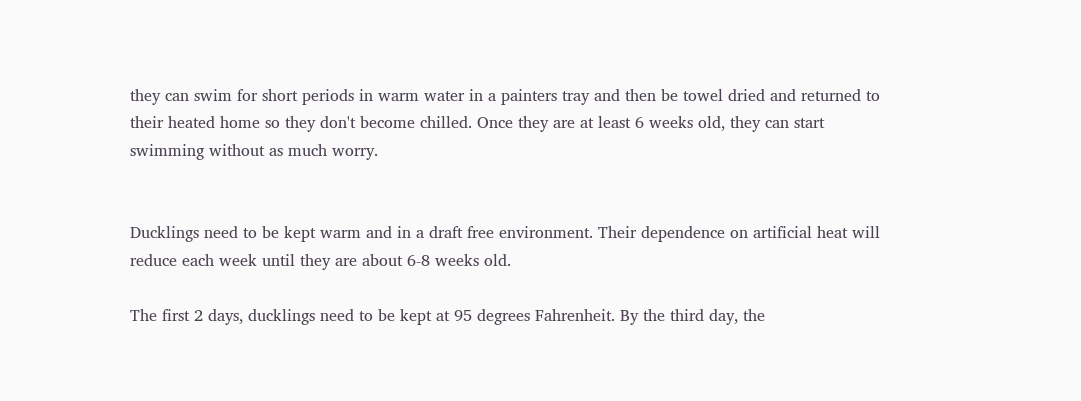they can swim for short periods in warm water in a painters tray and then be towel dried and returned to their heated home so they don't become chilled. Once they are at least 6 weeks old, they can start swimming without as much worry.


Ducklings need to be kept warm and in a draft free environment. Their dependence on artificial heat will reduce each week until they are about 6-8 weeks old.

The first 2 days, ducklings need to be kept at 95 degrees Fahrenheit. By the third day, the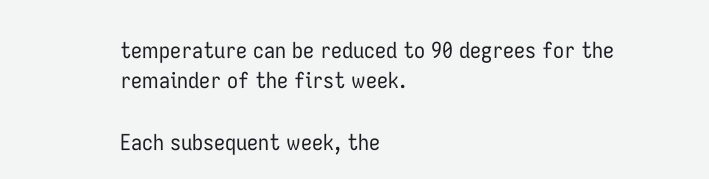temperature can be reduced to 90 degrees for the remainder of the first week.

Each subsequent week, the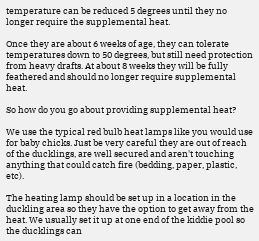temperature can be reduced 5 degrees until they no longer require the supplemental heat.

Once they are about 6 weeks of age, they can tolerate temperatures down to 50 degrees, but still need protection from heavy drafts. At about 8 weeks they will be fully feathered and should no longer require supplemental heat.

So how do you go about providing supplemental heat?

We use the typical red bulb heat lamps like you would use for baby chicks. Just be very careful they are out of reach of the ducklings, are well secured and aren't touching anything that could catch fire (bedding, paper, plastic, etc).

The heating lamp should be set up in a location in the duckling area so they have the option to get away from the heat. We usually set it up at one end of the kiddie pool so the ducklings can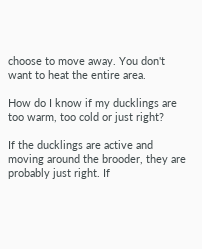choose to move away. You don't want to heat the entire area.

How do I know if my ducklings are too warm, too cold or just right?

If the ducklings are active and moving around the brooder, they are probably just right. If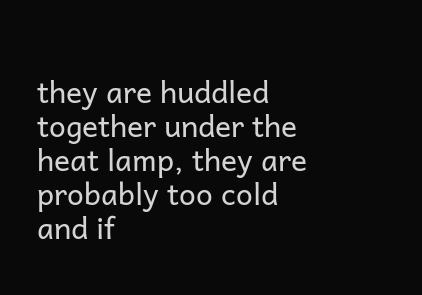they are huddled together under the heat lamp, they are probably too cold and if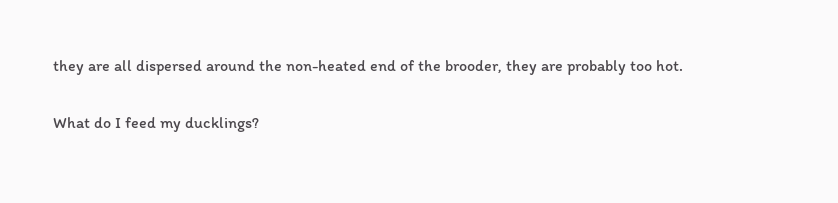they are all dispersed around the non-heated end of the brooder, they are probably too hot.

What do I feed my ducklings?